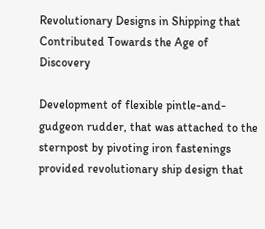Revolutionary Designs in Shipping that Contributed Towards the Age of Discovery

Development of flexible pintle-and-gudgeon rudder, that was attached to the sternpost by pivoting iron fastenings provided revolutionary ship design that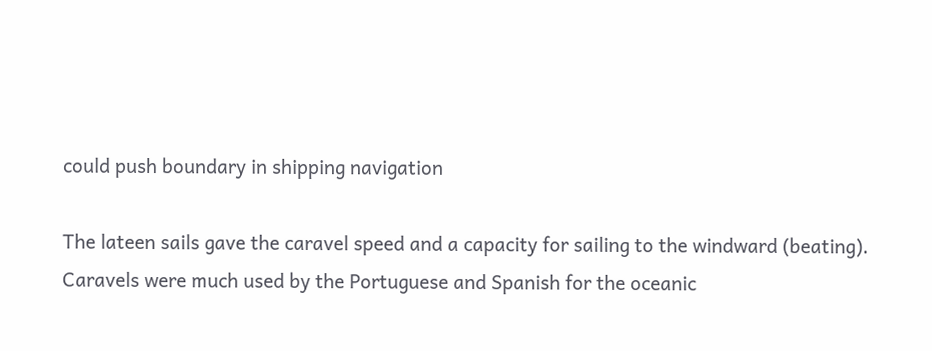could push boundary in shipping navigation

The lateen sails gave the caravel speed and a capacity for sailing to the windward (beating). Caravels were much used by the Portuguese and Spanish for the oceanic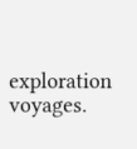exploration voyages.